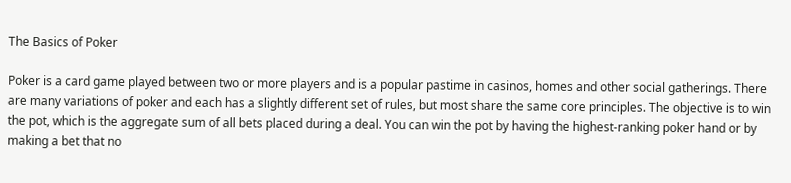The Basics of Poker

Poker is a card game played between two or more players and is a popular pastime in casinos, homes and other social gatherings. There are many variations of poker and each has a slightly different set of rules, but most share the same core principles. The objective is to win the pot, which is the aggregate sum of all bets placed during a deal. You can win the pot by having the highest-ranking poker hand or by making a bet that no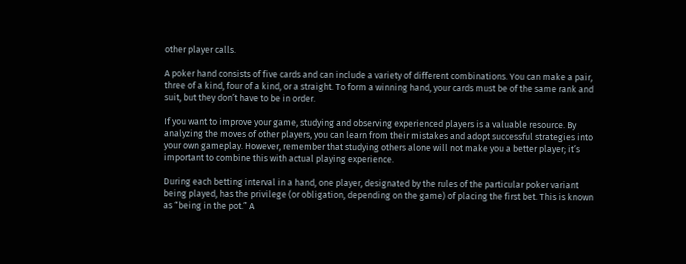other player calls.

A poker hand consists of five cards and can include a variety of different combinations. You can make a pair, three of a kind, four of a kind, or a straight. To form a winning hand, your cards must be of the same rank and suit, but they don’t have to be in order.

If you want to improve your game, studying and observing experienced players is a valuable resource. By analyzing the moves of other players, you can learn from their mistakes and adopt successful strategies into your own gameplay. However, remember that studying others alone will not make you a better player; it’s important to combine this with actual playing experience.

During each betting interval in a hand, one player, designated by the rules of the particular poker variant being played, has the privilege (or obligation, depending on the game) of placing the first bet. This is known as “being in the pot.” A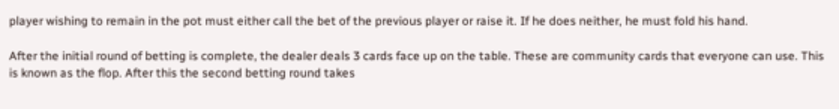player wishing to remain in the pot must either call the bet of the previous player or raise it. If he does neither, he must fold his hand.

After the initial round of betting is complete, the dealer deals 3 cards face up on the table. These are community cards that everyone can use. This is known as the flop. After this the second betting round takes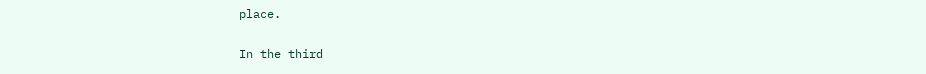place.

In the third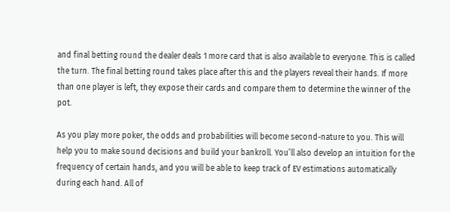and final betting round the dealer deals 1 more card that is also available to everyone. This is called the turn. The final betting round takes place after this and the players reveal their hands. If more than one player is left, they expose their cards and compare them to determine the winner of the pot.

As you play more poker, the odds and probabilities will become second-nature to you. This will help you to make sound decisions and build your bankroll. You’ll also develop an intuition for the frequency of certain hands, and you will be able to keep track of EV estimations automatically during each hand. All of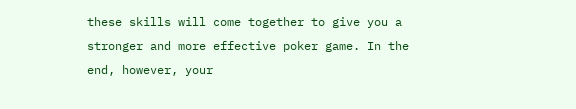these skills will come together to give you a stronger and more effective poker game. In the end, however, your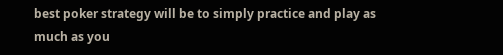best poker strategy will be to simply practice and play as much as you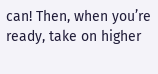can! Then, when you’re ready, take on higher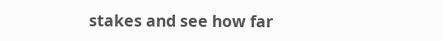stakes and see how far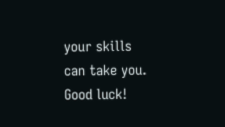your skills can take you. Good luck!